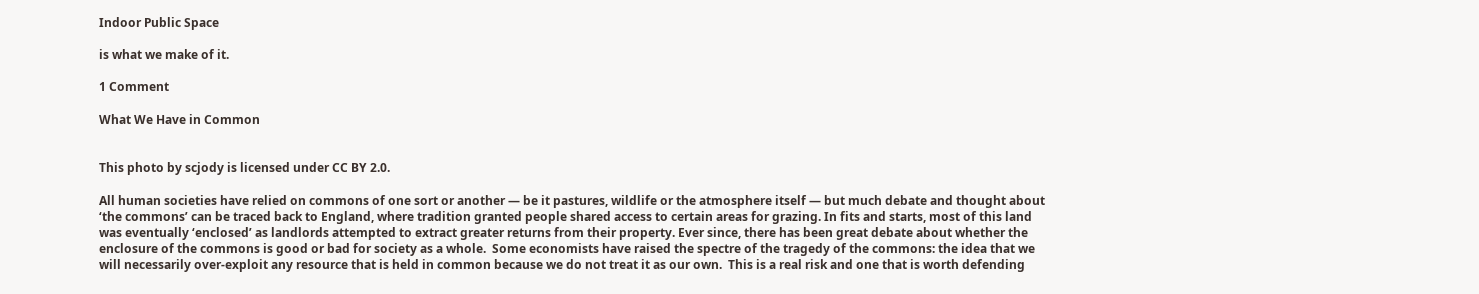Indoor Public Space

is what we make of it.

1 Comment

What We Have in Common


This photo by scjody is licensed under CC BY 2.0.

All human societies have relied on commons of one sort or another — be it pastures, wildlife or the atmosphere itself — but much debate and thought about ‘the commons’ can be traced back to England, where tradition granted people shared access to certain areas for grazing. In fits and starts, most of this land was eventually ‘enclosed’ as landlords attempted to extract greater returns from their property. Ever since, there has been great debate about whether the enclosure of the commons is good or bad for society as a whole.  Some economists have raised the spectre of the tragedy of the commons: the idea that we will necessarily over-exploit any resource that is held in common because we do not treat it as our own.  This is a real risk and one that is worth defending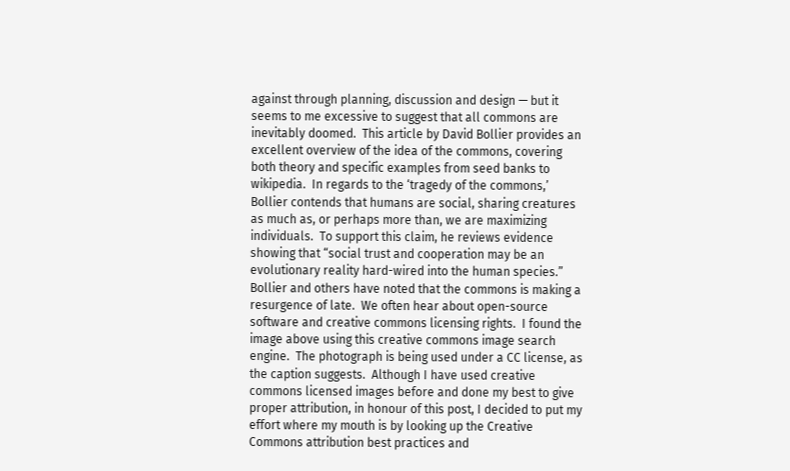against through planning, discussion and design — but it seems to me excessive to suggest that all commons are inevitably doomed.  This article by David Bollier provides an excellent overview of the idea of the commons, covering both theory and specific examples from seed banks to wikipedia.  In regards to the ‘tragedy of the commons,’ Bollier contends that humans are social, sharing creatures as much as, or perhaps more than, we are maximizing individuals.  To support this claim, he reviews evidence showing that “social trust and cooperation may be an evolutionary reality hard-wired into the human species.”  Bollier and others have noted that the commons is making a resurgence of late.  We often hear about open-source software and creative commons licensing rights.  I found the image above using this creative commons image search engine.  The photograph is being used under a CC license, as the caption suggests.  Although I have used creative commons licensed images before and done my best to give proper attribution, in honour of this post, I decided to put my effort where my mouth is by looking up the Creative Commons attribution best practices and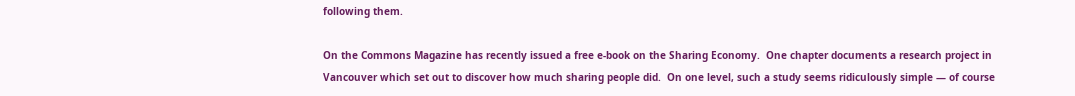following them.

On the Commons Magazine has recently issued a free e-book on the Sharing Economy.  One chapter documents a research project in Vancouver which set out to discover how much sharing people did.  On one level, such a study seems ridiculously simple — of course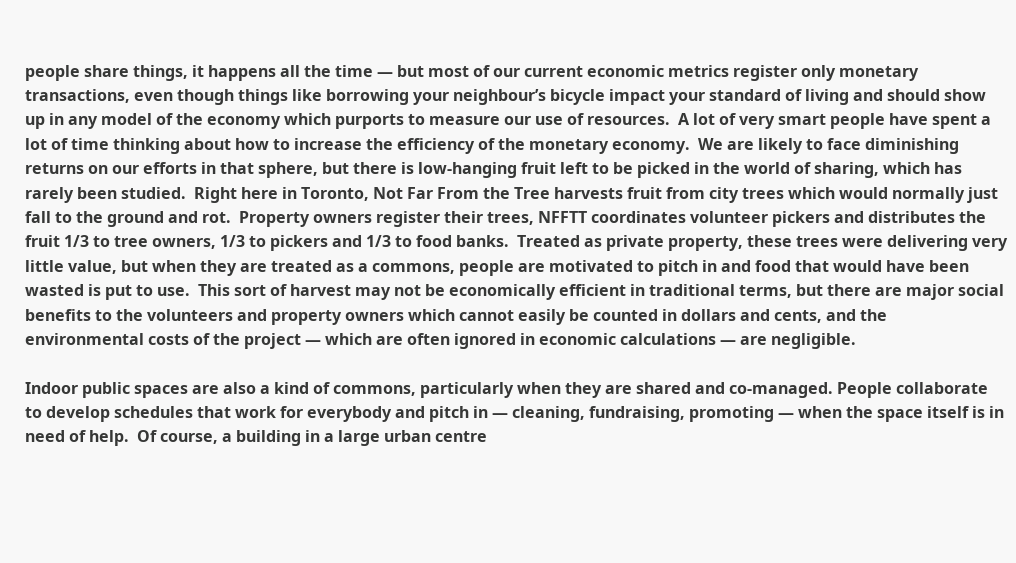people share things, it happens all the time — but most of our current economic metrics register only monetary transactions, even though things like borrowing your neighbour’s bicycle impact your standard of living and should show up in any model of the economy which purports to measure our use of resources.  A lot of very smart people have spent a lot of time thinking about how to increase the efficiency of the monetary economy.  We are likely to face diminishing returns on our efforts in that sphere, but there is low-hanging fruit left to be picked in the world of sharing, which has rarely been studied.  Right here in Toronto, Not Far From the Tree harvests fruit from city trees which would normally just fall to the ground and rot.  Property owners register their trees, NFFTT coordinates volunteer pickers and distributes the fruit 1/3 to tree owners, 1/3 to pickers and 1/3 to food banks.  Treated as private property, these trees were delivering very little value, but when they are treated as a commons, people are motivated to pitch in and food that would have been wasted is put to use.  This sort of harvest may not be economically efficient in traditional terms, but there are major social benefits to the volunteers and property owners which cannot easily be counted in dollars and cents, and the environmental costs of the project — which are often ignored in economic calculations — are negligible.

Indoor public spaces are also a kind of commons, particularly when they are shared and co-managed. People collaborate to develop schedules that work for everybody and pitch in — cleaning, fundraising, promoting — when the space itself is in need of help.  Of course, a building in a large urban centre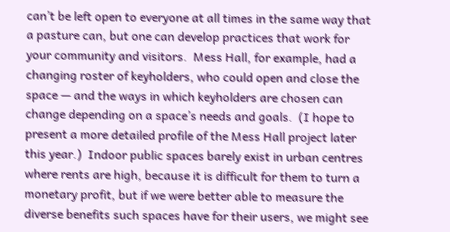can’t be left open to everyone at all times in the same way that a pasture can, but one can develop practices that work for your community and visitors.  Mess Hall, for example, had a changing roster of keyholders, who could open and close the space — and the ways in which keyholders are chosen can change depending on a space’s needs and goals.  (I hope to present a more detailed profile of the Mess Hall project later this year.)  Indoor public spaces barely exist in urban centres where rents are high, because it is difficult for them to turn a monetary profit, but if we were better able to measure the diverse benefits such spaces have for their users, we might see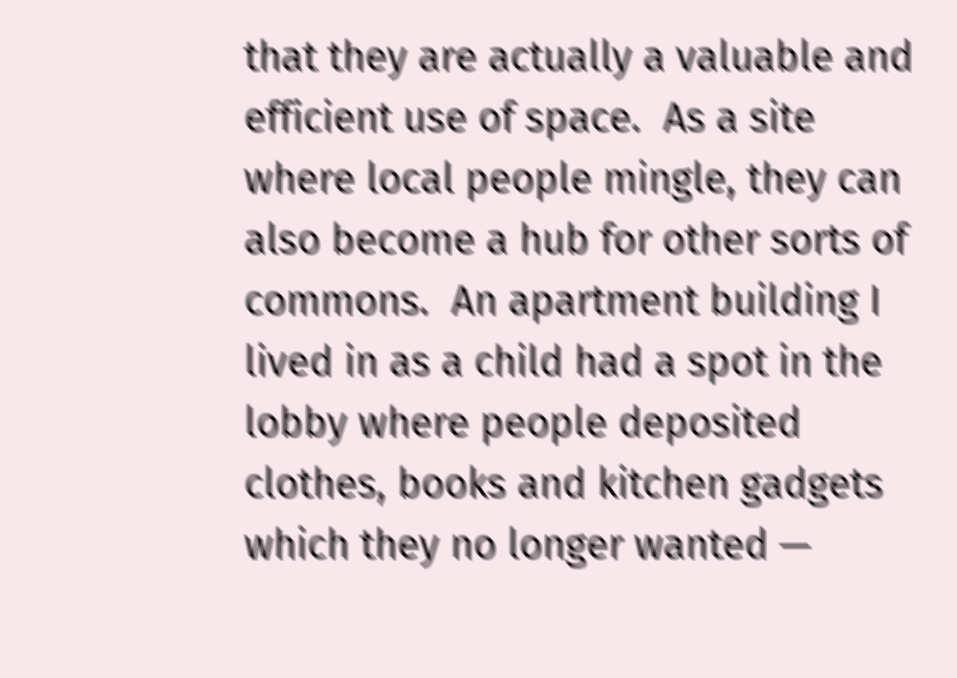that they are actually a valuable and efficient use of space.  As a site where local people mingle, they can also become a hub for other sorts of commons.  An apartment building I lived in as a child had a spot in the lobby where people deposited clothes, books and kitchen gadgets which they no longer wanted —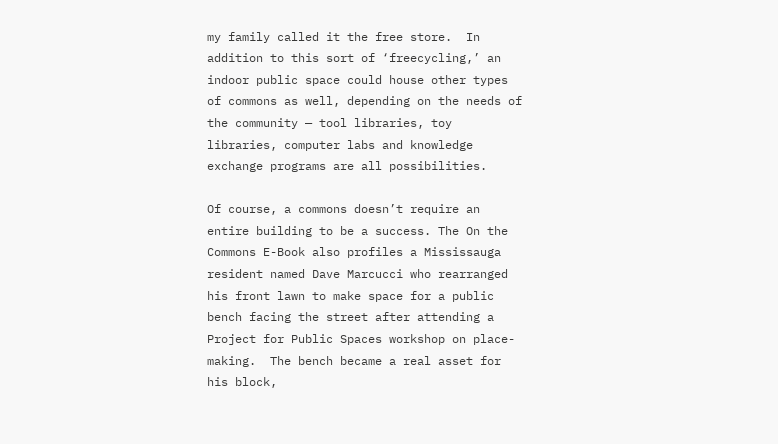my family called it the free store.  In addition to this sort of ‘freecycling,’ an indoor public space could house other types of commons as well, depending on the needs of the community — tool libraries, toy libraries, computer labs and knowledge exchange programs are all possibilities.

Of course, a commons doesn’t require an entire building to be a success. The On the Commons E-Book also profiles a Mississauga resident named Dave Marcucci who rearranged his front lawn to make space for a public bench facing the street after attending a Project for Public Spaces workshop on place-making.  The bench became a real asset for his block,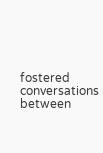fostered conversations between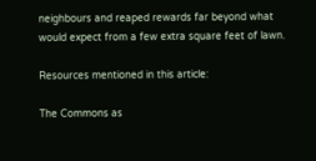neighbours and reaped rewards far beyond what would expect from a few extra square feet of lawn.

Resources mentioned in this article:

The Commons as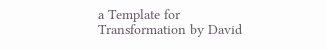a Template for Transformation by David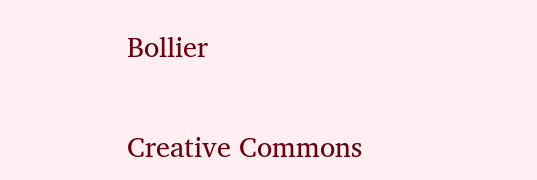Bollier

Creative Commons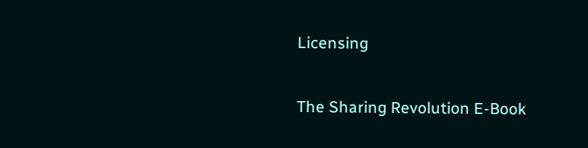Licensing

The Sharing Revolution E-Book